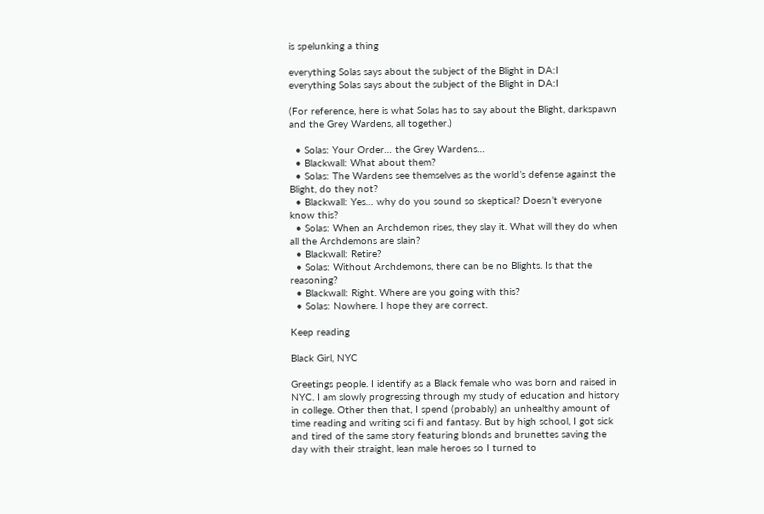is spelunking a thing

everything Solas says about the subject of the Blight in DA:I
everything Solas says about the subject of the Blight in DA:I

(For reference, here is what Solas has to say about the Blight, darkspawn and the Grey Wardens, all together.)

  • Solas: Your Order… the Grey Wardens…
  • Blackwall: What about them?
  • Solas: The Wardens see themselves as the world’s defense against the Blight, do they not?
  • Blackwall: Yes… why do you sound so skeptical? Doesn’t everyone know this?
  • Solas: When an Archdemon rises, they slay it. What will they do when all the Archdemons are slain?
  • Blackwall: Retire?
  • Solas: Without Archdemons, there can be no Blights. Is that the reasoning?
  • Blackwall: Right. Where are you going with this?
  • Solas: Nowhere. I hope they are correct.

Keep reading

Black Girl, NYC

Greetings people. I identify as a Black female who was born and raised in NYC. I am slowly progressing through my study of education and history in college. Other then that, I spend (probably) an unhealthy amount of time reading and writing sci fi and fantasy. But by high school, I got sick and tired of the same story featuring blonds and brunettes saving the day with their straight, lean male heroes so I turned to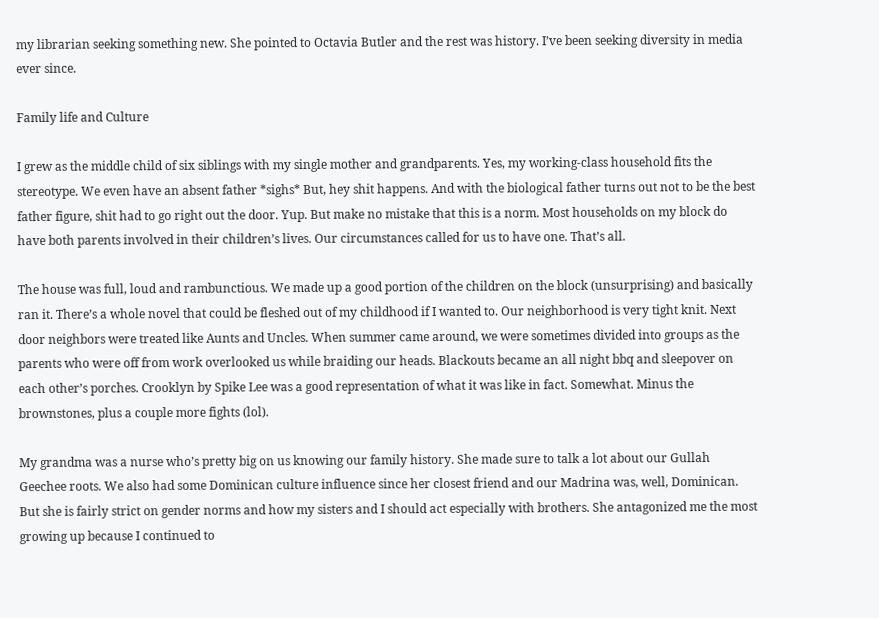my librarian seeking something new. She pointed to Octavia Butler and the rest was history. I’ve been seeking diversity in media ever since.

Family life and Culture

I grew as the middle child of six siblings with my single mother and grandparents. Yes, my working-class household fits the stereotype. We even have an absent father *sighs* But, hey shit happens. And with the biological father turns out not to be the best father figure, shit had to go right out the door. Yup. But make no mistake that this is a norm. Most households on my block do have both parents involved in their children’s lives. Our circumstances called for us to have one. That’s all.

The house was full, loud and rambunctious. We made up a good portion of the children on the block (unsurprising) and basically ran it. There’s a whole novel that could be fleshed out of my childhood if I wanted to. Our neighborhood is very tight knit. Next door neighbors were treated like Aunts and Uncles. When summer came around, we were sometimes divided into groups as the parents who were off from work overlooked us while braiding our heads. Blackouts became an all night bbq and sleepover on each other’s porches. Crooklyn by Spike Lee was a good representation of what it was like in fact. Somewhat. Minus the brownstones, plus a couple more fights (lol).

My grandma was a nurse who’s pretty big on us knowing our family history. She made sure to talk a lot about our Gullah Geechee roots. We also had some Dominican culture influence since her closest friend and our Madrina was, well, Dominican. But she is fairly strict on gender norms and how my sisters and I should act especially with brothers. She antagonized me the most growing up because I continued to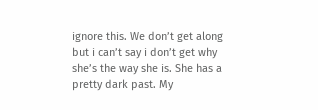ignore this. We don’t get along but i can’t say i don’t get why she’s the way she is. She has a pretty dark past. My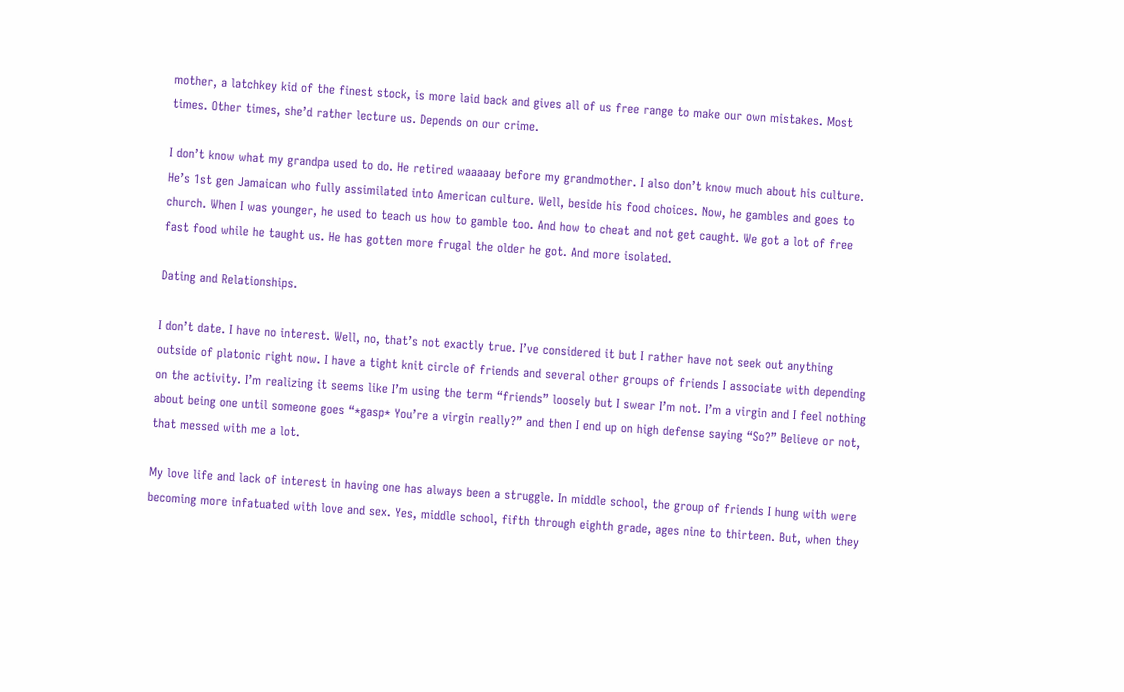mother, a latchkey kid of the finest stock, is more laid back and gives all of us free range to make our own mistakes. Most times. Other times, she’d rather lecture us. Depends on our crime.

I don’t know what my grandpa used to do. He retired waaaaay before my grandmother. I also don’t know much about his culture. He’s 1st gen Jamaican who fully assimilated into American culture. Well, beside his food choices. Now, he gambles and goes to church. When I was younger, he used to teach us how to gamble too. And how to cheat and not get caught. We got a lot of free fast food while he taught us. He has gotten more frugal the older he got. And more isolated.

Dating and Relationships.

I don’t date. I have no interest. Well, no, that’s not exactly true. I’ve considered it but I rather have not seek out anything outside of platonic right now. I have a tight knit circle of friends and several other groups of friends I associate with depending on the activity. I’m realizing it seems like I’m using the term “friends” loosely but I swear I’m not. I’m a virgin and I feel nothing about being one until someone goes “*gasp* You’re a virgin really?” and then I end up on high defense saying “So?” Believe or not, that messed with me a lot.

My love life and lack of interest in having one has always been a struggle. In middle school, the group of friends I hung with were becoming more infatuated with love and sex. Yes, middle school, fifth through eighth grade, ages nine to thirteen. But, when they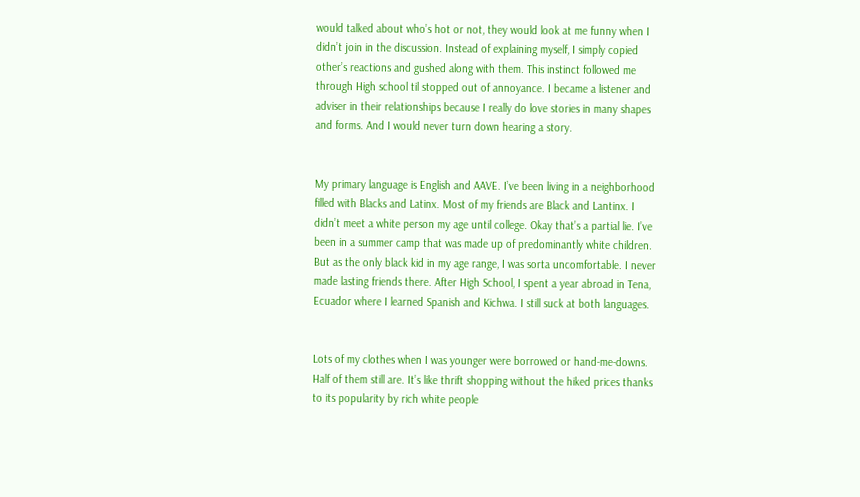would talked about who’s hot or not, they would look at me funny when I didn’t join in the discussion. Instead of explaining myself, I simply copied other’s reactions and gushed along with them. This instinct followed me through High school til stopped out of annoyance. I became a listener and adviser in their relationships because I really do love stories in many shapes and forms. And I would never turn down hearing a story.


My primary language is English and AAVE. I’ve been living in a neighborhood filled with Blacks and Latinx. Most of my friends are Black and Lantinx. I didn’t meet a white person my age until college. Okay that’s a partial lie. I’ve been in a summer camp that was made up of predominantly white children. But as the only black kid in my age range, I was sorta uncomfortable. I never made lasting friends there. After High School, I spent a year abroad in Tena, Ecuador where I learned Spanish and Kichwa. I still suck at both languages.


Lots of my clothes when I was younger were borrowed or hand-me-downs. Half of them still are. It’s like thrift shopping without the hiked prices thanks to its popularity by rich white people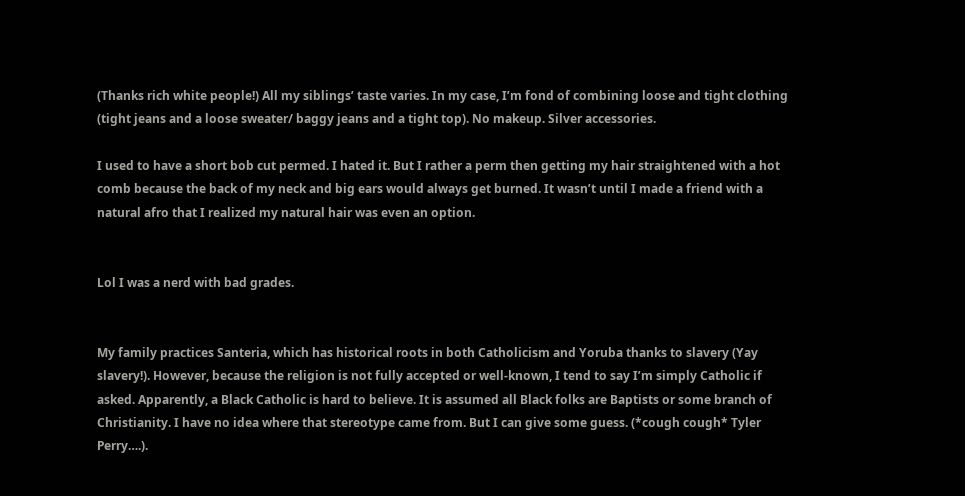(Thanks rich white people!) All my siblings’ taste varies. In my case, I’m fond of combining loose and tight clothing (tight jeans and a loose sweater/ baggy jeans and a tight top). No makeup. Silver accessories.

I used to have a short bob cut permed. I hated it. But I rather a perm then getting my hair straightened with a hot comb because the back of my neck and big ears would always get burned. It wasn’t until I made a friend with a natural afro that I realized my natural hair was even an option.


Lol I was a nerd with bad grades.


My family practices Santeria, which has historical roots in both Catholicism and Yoruba thanks to slavery (Yay slavery!). However, because the religion is not fully accepted or well-known, I tend to say I’m simply Catholic if asked. Apparently, a Black Catholic is hard to believe. It is assumed all Black folks are Baptists or some branch of Christianity. I have no idea where that stereotype came from. But I can give some guess. (*cough cough* Tyler Perry….).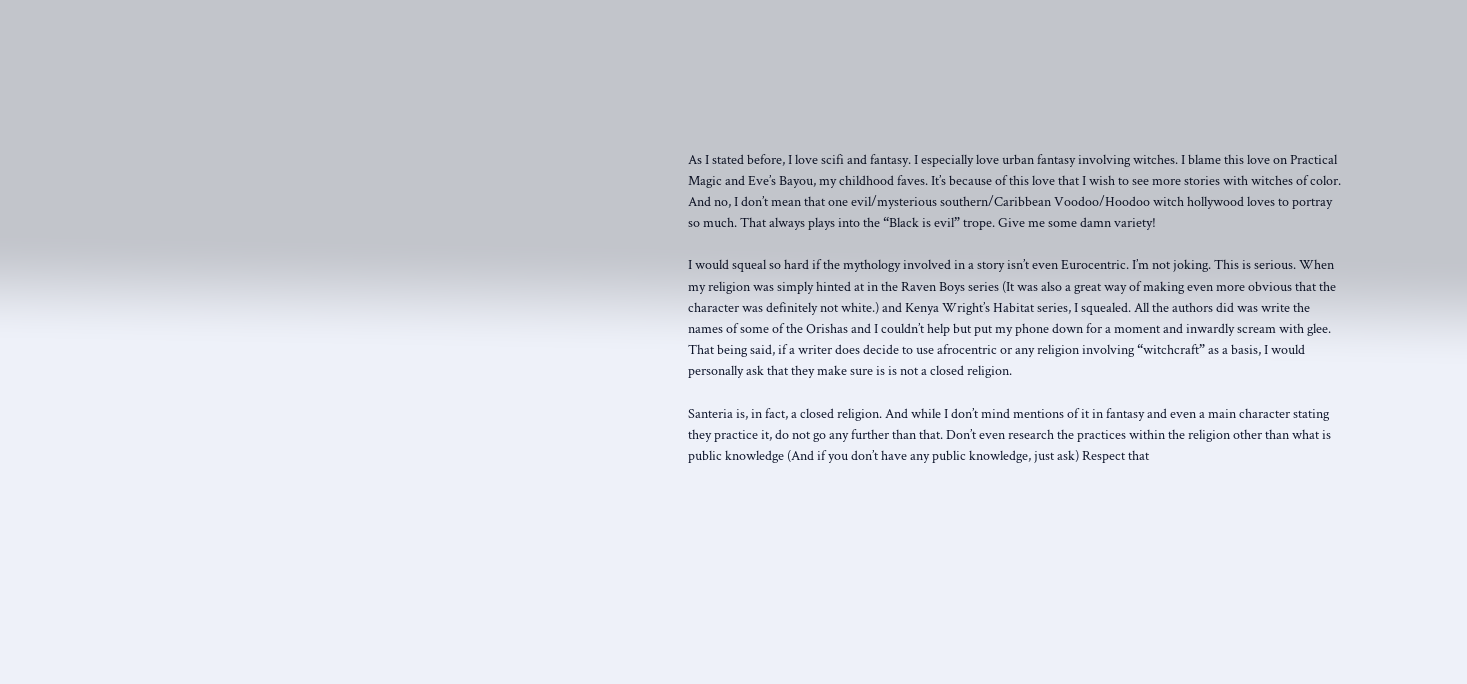As I stated before, I love scifi and fantasy. I especially love urban fantasy involving witches. I blame this love on Practical Magic and Eve’s Bayou, my childhood faves. It’s because of this love that I wish to see more stories with witches of color. And no, I don’t mean that one evil/mysterious southern/Caribbean Voodoo/Hoodoo witch hollywood loves to portray so much. That always plays into the “Black is evil” trope. Give me some damn variety!

I would squeal so hard if the mythology involved in a story isn’t even Eurocentric. I’m not joking. This is serious. When my religion was simply hinted at in the Raven Boys series (It was also a great way of making even more obvious that the character was definitely not white.) and Kenya Wright’s Habitat series, I squealed. All the authors did was write the names of some of the Orishas and I couldn’t help but put my phone down for a moment and inwardly scream with glee. That being said, if a writer does decide to use afrocentric or any religion involving “witchcraft” as a basis, I would personally ask that they make sure is is not a closed religion.

Santeria is, in fact, a closed religion. And while I don’t mind mentions of it in fantasy and even a main character stating they practice it, do not go any further than that. Don’t even research the practices within the religion other than what is public knowledge (And if you don’t have any public knowledge, just ask) Respect that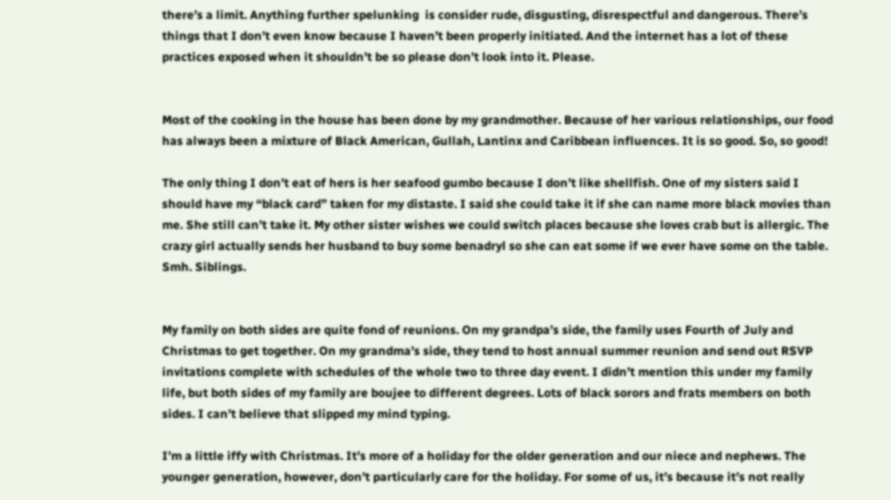there’s a limit. Anything further spelunking  is consider rude, disgusting, disrespectful and dangerous. There’s things that I don’t even know because I haven’t been properly initiated. And the internet has a lot of these practices exposed when it shouldn’t be so please don’t look into it. Please.


Most of the cooking in the house has been done by my grandmother. Because of her various relationships, our food has always been a mixture of Black American, Gullah, Lantinx and Caribbean influences. It is so good. So, so good!

The only thing I don’t eat of hers is her seafood gumbo because I don’t like shellfish. One of my sisters said I should have my “black card” taken for my distaste. I said she could take it if she can name more black movies than me. She still can’t take it. My other sister wishes we could switch places because she loves crab but is allergic. The crazy girl actually sends her husband to buy some benadryl so she can eat some if we ever have some on the table. Smh. Siblings.


My family on both sides are quite fond of reunions. On my grandpa’s side, the family uses Fourth of July and Christmas to get together. On my grandma’s side, they tend to host annual summer reunion and send out RSVP invitations complete with schedules of the whole two to three day event. I didn’t mention this under my family life, but both sides of my family are boujee to different degrees. Lots of black sorors and frats members on both sides. I can’t believe that slipped my mind typing.

I’m a little iffy with Christmas. It’s more of a holiday for the older generation and our niece and nephews. The younger generation, however, don’t particularly care for the holiday. For some of us, it’s because it’s not really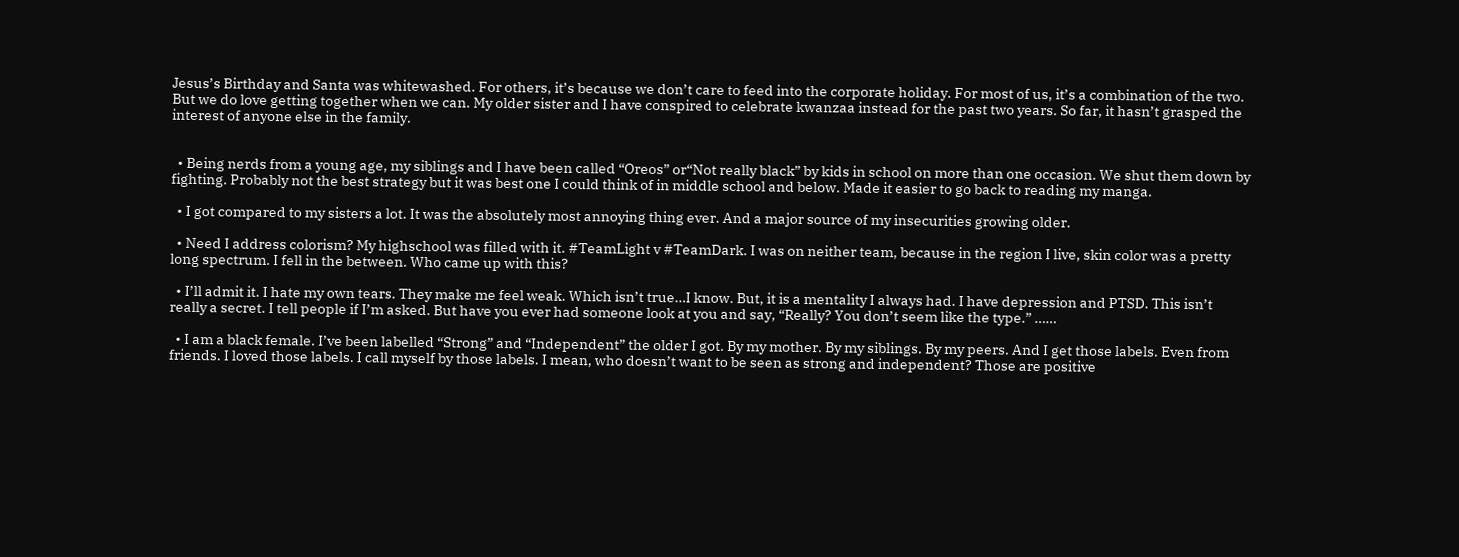Jesus’s Birthday and Santa was whitewashed. For others, it’s because we don’t care to feed into the corporate holiday. For most of us, it’s a combination of the two. But we do love getting together when we can. My older sister and I have conspired to celebrate kwanzaa instead for the past two years. So far, it hasn’t grasped the interest of anyone else in the family.


  • Being nerds from a young age, my siblings and I have been called “Oreos” or“Not really black” by kids in school on more than one occasion. We shut them down by fighting. Probably not the best strategy but it was best one I could think of in middle school and below. Made it easier to go back to reading my manga.

  • I got compared to my sisters a lot. It was the absolutely most annoying thing ever. And a major source of my insecurities growing older.

  • Need I address colorism? My highschool was filled with it. #TeamLight v #TeamDark. I was on neither team, because in the region I live, skin color was a pretty long spectrum. I fell in the between. Who came up with this?

  • I’ll admit it. I hate my own tears. They make me feel weak. Which isn’t true…I know. But, it is a mentality I always had. I have depression and PTSD. This isn’t really a secret. I tell people if I’m asked. But have you ever had someone look at you and say, “Really? You don’t seem like the type.” ……

  • I am a black female. I’ve been labelled “Strong” and “Independent” the older I got. By my mother. By my siblings. By my peers. And I get those labels. Even from friends. I loved those labels. I call myself by those labels. I mean, who doesn’t want to be seen as strong and independent? Those are positive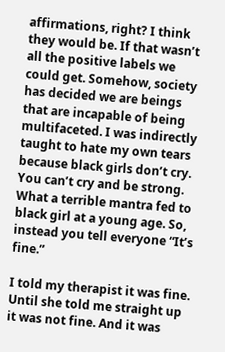affirmations, right? I think they would be. If that wasn’t all the positive labels we could get. Somehow, society has decided we are beings that are incapable of being multifaceted. I was indirectly taught to hate my own tears because black girls don’t cry. You can’t cry and be strong. What a terrible mantra fed to black girl at a young age. So, instead you tell everyone “It’s fine.”

I told my therapist it was fine. Until she told me straight up it was not fine. And it was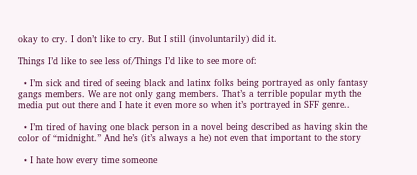okay to cry. I don’t like to cry. But I still (involuntarily) did it.

Things I’d like to see less of/Things I’d like to see more of:

  • I’m sick and tired of seeing black and latinx folks being portrayed as only fantasy gangs members. We are not only gang members. That’s a terrible popular myth the media put out there and I hate it even more so when it’s portrayed in SFF genre..

  • I’m tired of having one black person in a novel being described as having skin the color of “midnight.” And he’s (it’s always a he) not even that important to the story

  • I hate how every time someone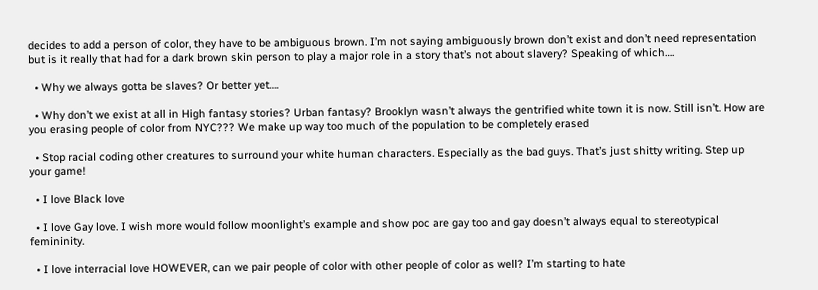decides to add a person of color, they have to be ambiguous brown. I’m not saying ambiguously brown don’t exist and don’t need representation but is it really that had for a dark brown skin person to play a major role in a story that’s not about slavery? Speaking of which….

  • Why we always gotta be slaves? Or better yet….

  • Why don’t we exist at all in High fantasy stories? Urban fantasy? Brooklyn wasn’t always the gentrified white town it is now. Still isn’t. How are you erasing people of color from NYC??? We make up way too much of the population to be completely erased

  • Stop racial coding other creatures to surround your white human characters. Especially as the bad guys. That’s just shitty writing. Step up your game!

  • I love Black love

  • I love Gay love. I wish more would follow moonlight’s example and show poc are gay too and gay doesn’t always equal to stereotypical femininity.

  • I love interracial love HOWEVER, can we pair people of color with other people of color as well? I’m starting to hate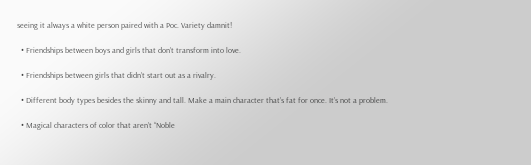seeing it always a white person paired with a Poc. Variety damnit!

  • Friendships between boys and girls that don’t transform into love.

  • Friendships between girls that didn’t start out as a rivalry.

  • Different body types besides the skinny and tall. Make a main character that’s fat for once. It’s not a problem.

  • Magical characters of color that aren’t “Noble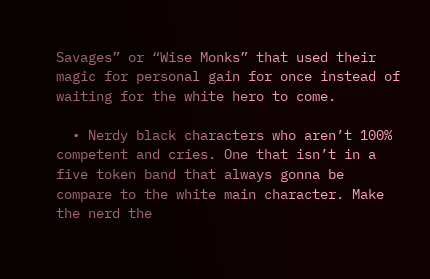Savages” or “Wise Monks” that used their magic for personal gain for once instead of waiting for the white hero to come.

  • Nerdy black characters who aren’t 100% competent and cries. One that isn’t in a five token band that always gonna be compare to the white main character. Make the nerd the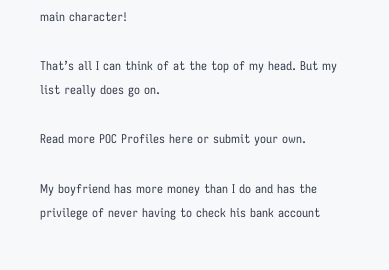main character!

That’s all I can think of at the top of my head. But my list really does go on.

Read more POC Profiles here or submit your own.

My boyfriend has more money than I do and has the privilege of never having to check his bank account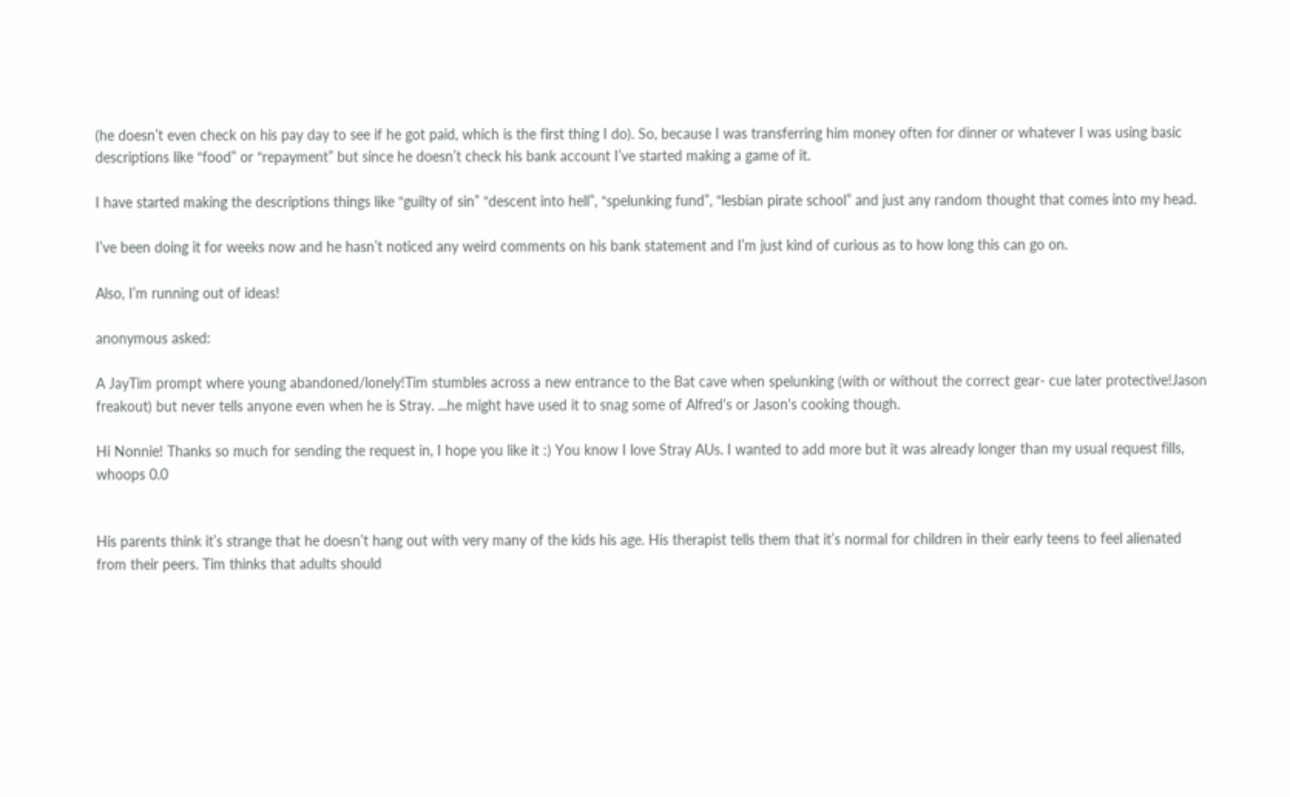(he doesn’t even check on his pay day to see if he got paid, which is the first thing I do). So, because I was transferring him money often for dinner or whatever I was using basic descriptions like “food” or “repayment” but since he doesn’t check his bank account I’ve started making a game of it.

I have started making the descriptions things like “guilty of sin” “descent into hell”, “spelunking fund”, “lesbian pirate school” and just any random thought that comes into my head.

I’ve been doing it for weeks now and he hasn’t noticed any weird comments on his bank statement and I’m just kind of curious as to how long this can go on.

Also, I’m running out of ideas!

anonymous asked:

A JayTim prompt where young abandoned/lonely!Tim stumbles across a new entrance to the Bat cave when spelunking (with or without the correct gear- cue later protective!Jason freakout) but never tells anyone even when he is Stray. ...he might have used it to snag some of Alfred's or Jason's cooking though.

Hi Nonnie! Thanks so much for sending the request in, I hope you like it :) You know I love Stray AUs. I wanted to add more but it was already longer than my usual request fills, whoops 0.0


His parents think it’s strange that he doesn’t hang out with very many of the kids his age. His therapist tells them that it’s normal for children in their early teens to feel alienated from their peers. Tim thinks that adults should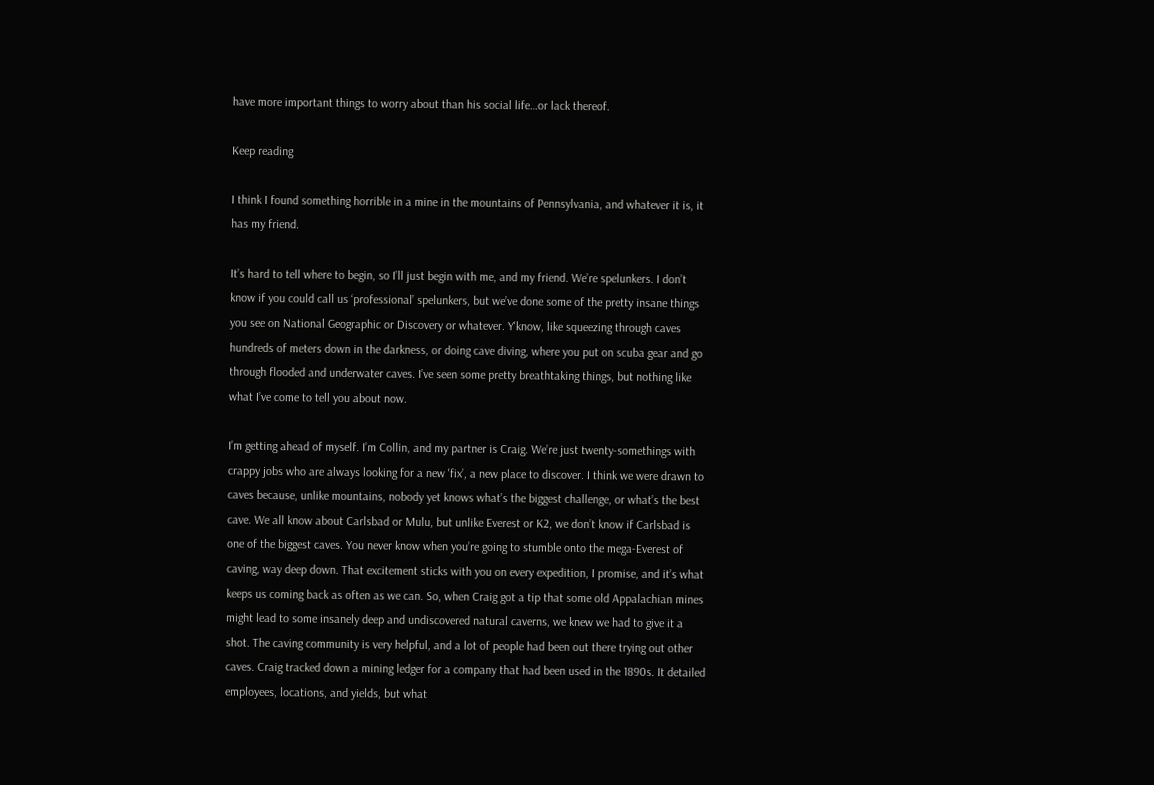have more important things to worry about than his social life…or lack thereof.

Keep reading

I think I found something horrible in a mine in the mountains of Pennsylvania, and whatever it is, it has my friend.

It’s hard to tell where to begin, so I’ll just begin with me, and my friend. We’re spelunkers. I don’t know if you could call us ‘professional’ spelunkers, but we’ve done some of the pretty insane things you see on National Geographic or Discovery or whatever. Y'know, like squeezing through caves hundreds of meters down in the darkness, or doing cave diving, where you put on scuba gear and go through flooded and underwater caves. I’ve seen some pretty breathtaking things, but nothing like what I’ve come to tell you about now.

I’m getting ahead of myself. I’m Collin, and my partner is Craig. We’re just twenty-somethings with crappy jobs who are always looking for a new 'fix’, a new place to discover. I think we were drawn to caves because, unlike mountains, nobody yet knows what’s the biggest challenge, or what’s the best cave. We all know about Carlsbad or Mulu, but unlike Everest or K2, we don’t know if Carlsbad is one of the biggest caves. You never know when you’re going to stumble onto the mega-Everest of caving, way deep down. That excitement sticks with you on every expedition, I promise, and it’s what keeps us coming back as often as we can. So, when Craig got a tip that some old Appalachian mines might lead to some insanely deep and undiscovered natural caverns, we knew we had to give it a shot. The caving community is very helpful, and a lot of people had been out there trying out other caves. Craig tracked down a mining ledger for a company that had been used in the 1890s. It detailed employees, locations, and yields, but what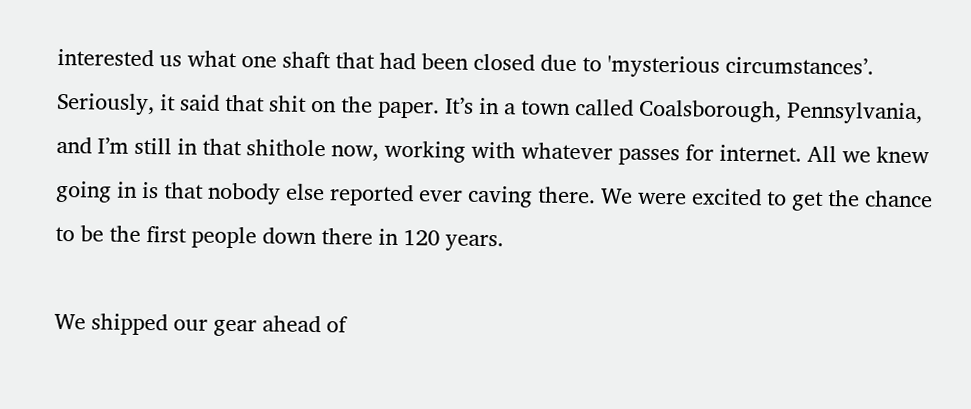interested us what one shaft that had been closed due to 'mysterious circumstances’. Seriously, it said that shit on the paper. It’s in a town called Coalsborough, Pennsylvania, and I’m still in that shithole now, working with whatever passes for internet. All we knew going in is that nobody else reported ever caving there. We were excited to get the chance to be the first people down there in 120 years.

We shipped our gear ahead of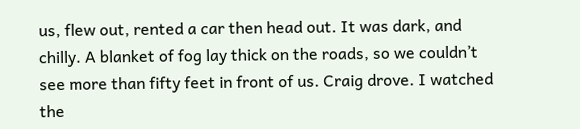us, flew out, rented a car then head out. It was dark, and chilly. A blanket of fog lay thick on the roads, so we couldn’t see more than fifty feet in front of us. Craig drove. I watched the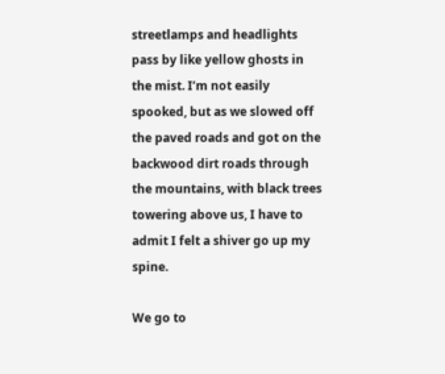streetlamps and headlights pass by like yellow ghosts in the mist. I’m not easily spooked, but as we slowed off the paved roads and got on the backwood dirt roads through the mountains, with black trees towering above us, I have to admit I felt a shiver go up my spine.

We go to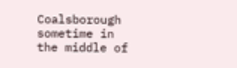Coalsborough sometime in the middle of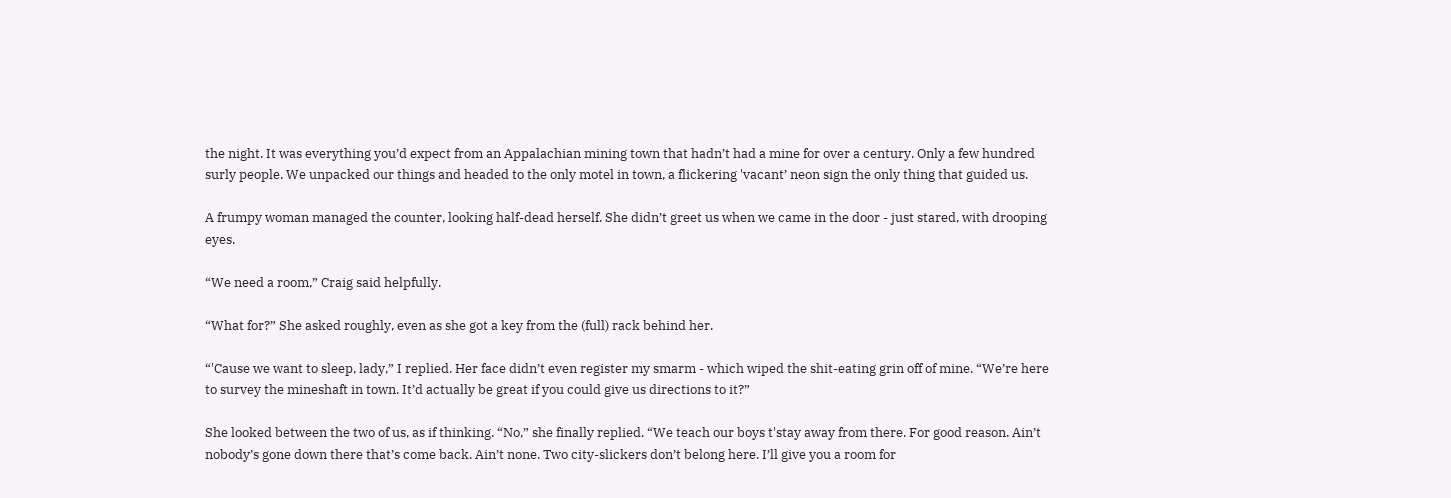the night. It was everything you’d expect from an Appalachian mining town that hadn’t had a mine for over a century. Only a few hundred surly people. We unpacked our things and headed to the only motel in town, a flickering 'vacant’ neon sign the only thing that guided us.

A frumpy woman managed the counter, looking half-dead herself. She didn’t greet us when we came in the door - just stared, with drooping eyes.

“We need a room,” Craig said helpfully.

“What for?” She asked roughly, even as she got a key from the (full) rack behind her.

“'Cause we want to sleep, lady,” I replied. Her face didn’t even register my smarm - which wiped the shit-eating grin off of mine. “We’re here to survey the mineshaft in town. It’d actually be great if you could give us directions to it?”

She looked between the two of us, as if thinking. “No,” she finally replied. “We teach our boys t'stay away from there. For good reason. Ain’t nobody’s gone down there that’s come back. Ain’t none. Two city-slickers don’t belong here. I’ll give you a room for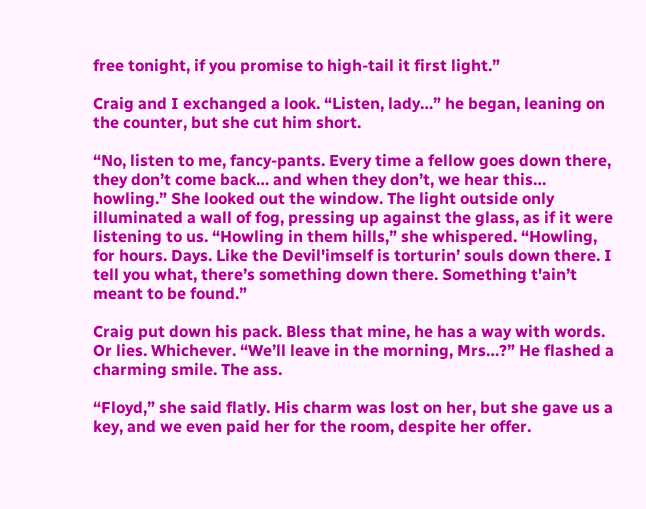free tonight, if you promise to high-tail it first light.”

Craig and I exchanged a look. “Listen, lady…” he began, leaning on the counter, but she cut him short.

“No, listen to me, fancy-pants. Every time a fellow goes down there, they don’t come back… and when they don’t, we hear this… howling.” She looked out the window. The light outside only illuminated a wall of fog, pressing up against the glass, as if it were listening to us. “Howling in them hills,” she whispered. “Howling, for hours. Days. Like the Devil'imself is torturin’ souls down there. I tell you what, there’s something down there. Something t'ain’t meant to be found.”

Craig put down his pack. Bless that mine, he has a way with words. Or lies. Whichever. “We’ll leave in the morning, Mrs…?” He flashed a charming smile. The ass.

“Floyd,” she said flatly. His charm was lost on her, but she gave us a key, and we even paid her for the room, despite her offer.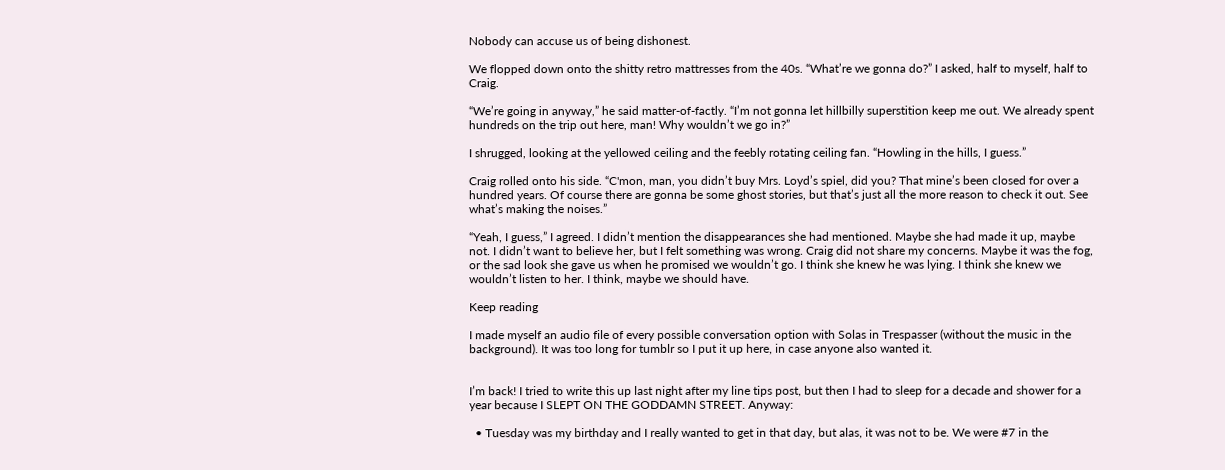Nobody can accuse us of being dishonest.

We flopped down onto the shitty retro mattresses from the 40s. “What’re we gonna do?” I asked, half to myself, half to Craig.

“We’re going in anyway,” he said matter-of-factly. “I’m not gonna let hillbilly superstition keep me out. We already spent hundreds on the trip out here, man! Why wouldn’t we go in?”

I shrugged, looking at the yellowed ceiling and the feebly rotating ceiling fan. “Howling in the hills, I guess.”

Craig rolled onto his side. “C'mon, man, you didn’t buy Mrs. Loyd’s spiel, did you? That mine’s been closed for over a hundred years. Of course there are gonna be some ghost stories, but that’s just all the more reason to check it out. See what’s making the noises.”

“Yeah, I guess,” I agreed. I didn’t mention the disappearances she had mentioned. Maybe she had made it up, maybe not. I didn’t want to believe her, but I felt something was wrong. Craig did not share my concerns. Maybe it was the fog, or the sad look she gave us when he promised we wouldn’t go. I think she knew he was lying. I think she knew we wouldn’t listen to her. I think, maybe we should have.

Keep reading

I made myself an audio file of every possible conversation option with Solas in Trespasser (without the music in the background). It was too long for tumblr so I put it up here, in case anyone also wanted it.


I’m back! I tried to write this up last night after my line tips post, but then I had to sleep for a decade and shower for a year because I SLEPT ON THE GODDAMN STREET. Anyway:

  • Tuesday was my birthday and I really wanted to get in that day, but alas, it was not to be. We were #7 in the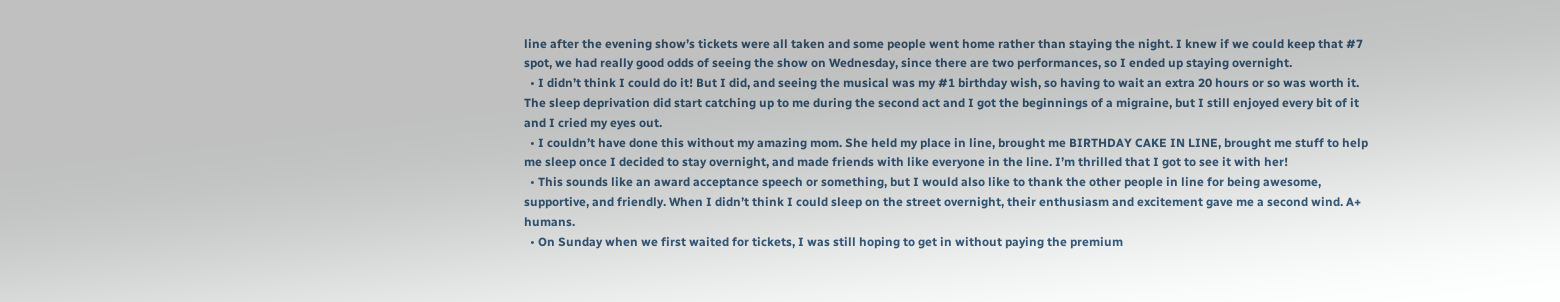line after the evening show’s tickets were all taken and some people went home rather than staying the night. I knew if we could keep that #7 spot, we had really good odds of seeing the show on Wednesday, since there are two performances, so I ended up staying overnight.
  • I didn’t think I could do it! But I did, and seeing the musical was my #1 birthday wish, so having to wait an extra 20 hours or so was worth it. The sleep deprivation did start catching up to me during the second act and I got the beginnings of a migraine, but I still enjoyed every bit of it and I cried my eyes out.
  • I couldn’t have done this without my amazing mom. She held my place in line, brought me BIRTHDAY CAKE IN LINE, brought me stuff to help me sleep once I decided to stay overnight, and made friends with like everyone in the line. I’m thrilled that I got to see it with her!
  • This sounds like an award acceptance speech or something, but I would also like to thank the other people in line for being awesome, supportive, and friendly. When I didn’t think I could sleep on the street overnight, their enthusiasm and excitement gave me a second wind. A+ humans.
  • On Sunday when we first waited for tickets, I was still hoping to get in without paying the premium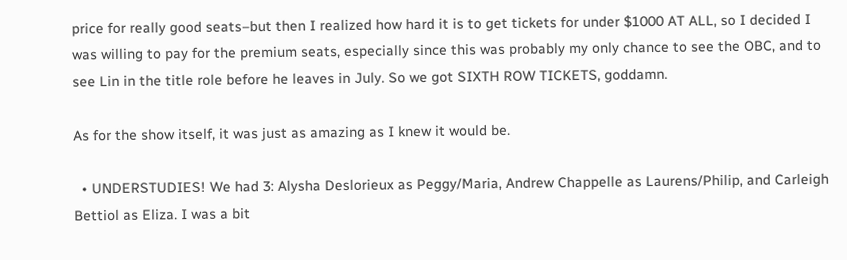price for really good seats–but then I realized how hard it is to get tickets for under $1000 AT ALL, so I decided I was willing to pay for the premium seats, especially since this was probably my only chance to see the OBC, and to see Lin in the title role before he leaves in July. So we got SIXTH ROW TICKETS, goddamn.

As for the show itself, it was just as amazing as I knew it would be.

  • UNDERSTUDIES! We had 3: Alysha Deslorieux as Peggy/Maria, Andrew Chappelle as Laurens/Philip, and Carleigh Bettiol as Eliza. I was a bit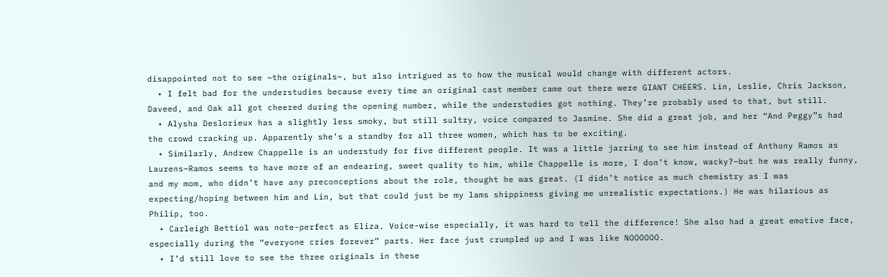disappointed not to see ~the originals~, but also intrigued as to how the musical would change with different actors.
  • I felt bad for the understudies because every time an original cast member came out there were GIANT CHEERS. Lin, Leslie, Chris Jackson, Daveed, and Oak all got cheered during the opening number, while the understudies got nothing. They’re probably used to that, but still.
  • Alysha Deslorieux has a slightly less smoky, but still sultry, voice compared to Jasmine. She did a great job, and her “And Peggy”s had the crowd cracking up. Apparently she’s a standby for all three women, which has to be exciting.
  • Similarly, Andrew Chappelle is an understudy for five different people. It was a little jarring to see him instead of Anthony Ramos as Laurens–Ramos seems to have more of an endearing, sweet quality to him, while Chappelle is more, I don’t know, wacky?–but he was really funny, and my mom, who didn’t have any preconceptions about the role, thought he was great. (I didn’t notice as much chemistry as I was expecting/hoping between him and Lin, but that could just be my lams shippiness giving me unrealistic expectations.) He was hilarious as Philip, too.
  • Carleigh Bettiol was note-perfect as Eliza. Voice-wise especially, it was hard to tell the difference! She also had a great emotive face, especially during the “everyone cries forever” parts. Her face just crumpled up and I was like NOOOOOO.
  • I’d still love to see the three originals in these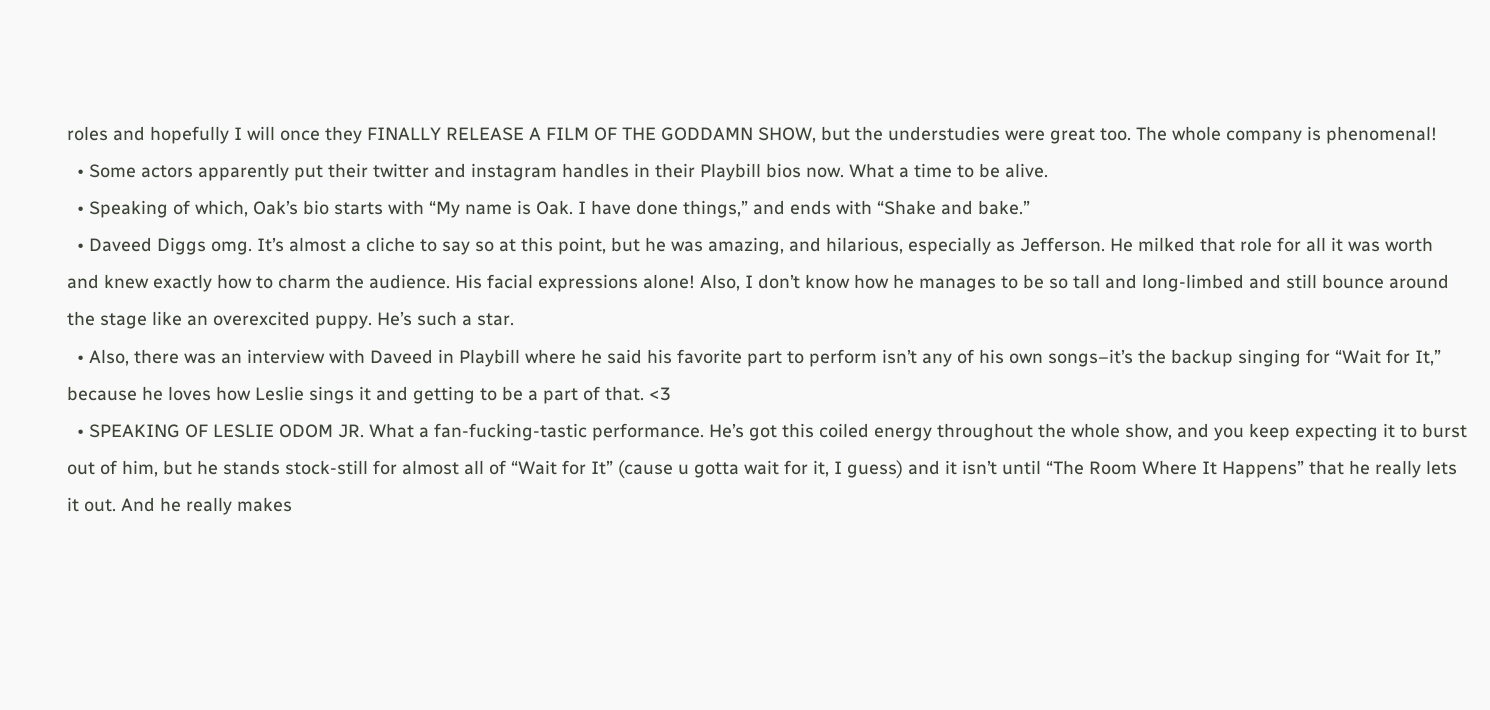roles and hopefully I will once they FINALLY RELEASE A FILM OF THE GODDAMN SHOW, but the understudies were great too. The whole company is phenomenal!
  • Some actors apparently put their twitter and instagram handles in their Playbill bios now. What a time to be alive.
  • Speaking of which, Oak’s bio starts with “My name is Oak. I have done things,” and ends with “Shake and bake.”
  • Daveed Diggs omg. It’s almost a cliche to say so at this point, but he was amazing, and hilarious, especially as Jefferson. He milked that role for all it was worth and knew exactly how to charm the audience. His facial expressions alone! Also, I don’t know how he manages to be so tall and long-limbed and still bounce around the stage like an overexcited puppy. He’s such a star.
  • Also, there was an interview with Daveed in Playbill where he said his favorite part to perform isn’t any of his own songs–it’s the backup singing for “Wait for It,” because he loves how Leslie sings it and getting to be a part of that. <3
  • SPEAKING OF LESLIE ODOM JR. What a fan-fucking-tastic performance. He’s got this coiled energy throughout the whole show, and you keep expecting it to burst out of him, but he stands stock-still for almost all of “Wait for It” (cause u gotta wait for it, I guess) and it isn’t until “The Room Where It Happens” that he really lets it out. And he really makes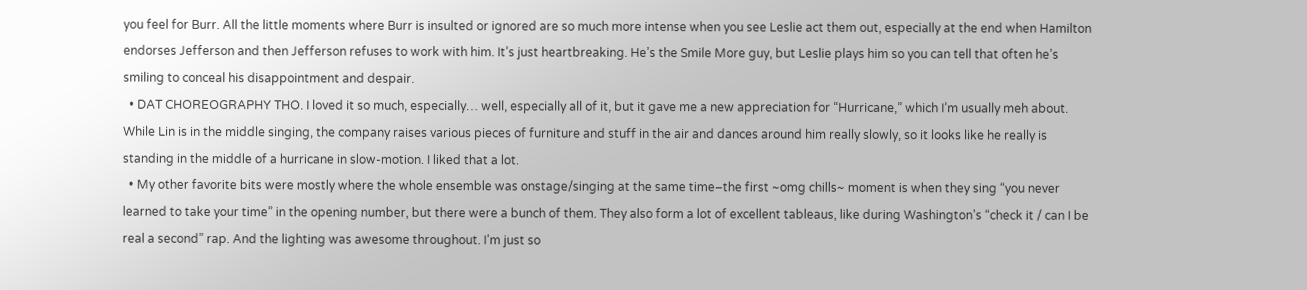you feel for Burr. All the little moments where Burr is insulted or ignored are so much more intense when you see Leslie act them out, especially at the end when Hamilton endorses Jefferson and then Jefferson refuses to work with him. It’s just heartbreaking. He’s the Smile More guy, but Leslie plays him so you can tell that often he’s smiling to conceal his disappointment and despair.
  • DAT CHOREOGRAPHY THO. I loved it so much, especially… well, especially all of it, but it gave me a new appreciation for “Hurricane,” which I’m usually meh about. While Lin is in the middle singing, the company raises various pieces of furniture and stuff in the air and dances around him really slowly, so it looks like he really is standing in the middle of a hurricane in slow-motion. I liked that a lot.
  • My other favorite bits were mostly where the whole ensemble was onstage/singing at the same time–the first ~omg chills~ moment is when they sing “you never learned to take your time” in the opening number, but there were a bunch of them. They also form a lot of excellent tableaus, like during Washington’s “check it / can I be real a second” rap. And the lighting was awesome throughout. I’m just so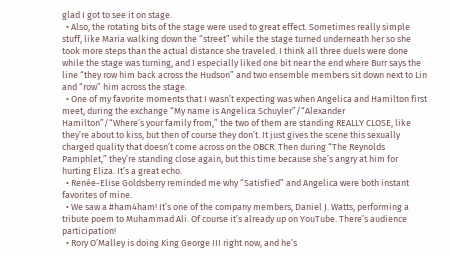glad I got to see it on stage.
  • Also, the rotating bits of the stage were used to great effect. Sometimes really simple stuff, like Maria walking down the “street” while the stage turned underneath her so she took more steps than the actual distance she traveled. I think all three duels were done while the stage was turning, and I especially liked one bit near the end where Burr says the line “they row him back across the Hudson” and two ensemble members sit down next to Lin and “row” him across the stage.
  • One of my favorite moments that I wasn’t expecting was when Angelica and Hamilton first meet, during the exchange “My name is Angelica Schuyler”/“Alexander Hamilton”/“Where’s your family from,” the two of them are standing REALLY CLOSE, like they’re about to kiss, but then of course they don’t. It just gives the scene this sexually charged quality that doesn’t come across on the OBCR. Then during “The Reynolds Pamphlet,” they’re standing close again, but this time because she’s angry at him for hurting Eliza. It’s a great echo.
  • Renée-Elise Goldsberry reminded me why “Satisfied” and Angelica were both instant favorites of mine.
  • We saw a #ham4ham! It’s one of the company members, Daniel J. Watts, performing a tribute poem to Muhammad Ali. Of course it’s already up on YouTube. There’s audience participation!
  • Rory O’Malley is doing King George III right now, and he’s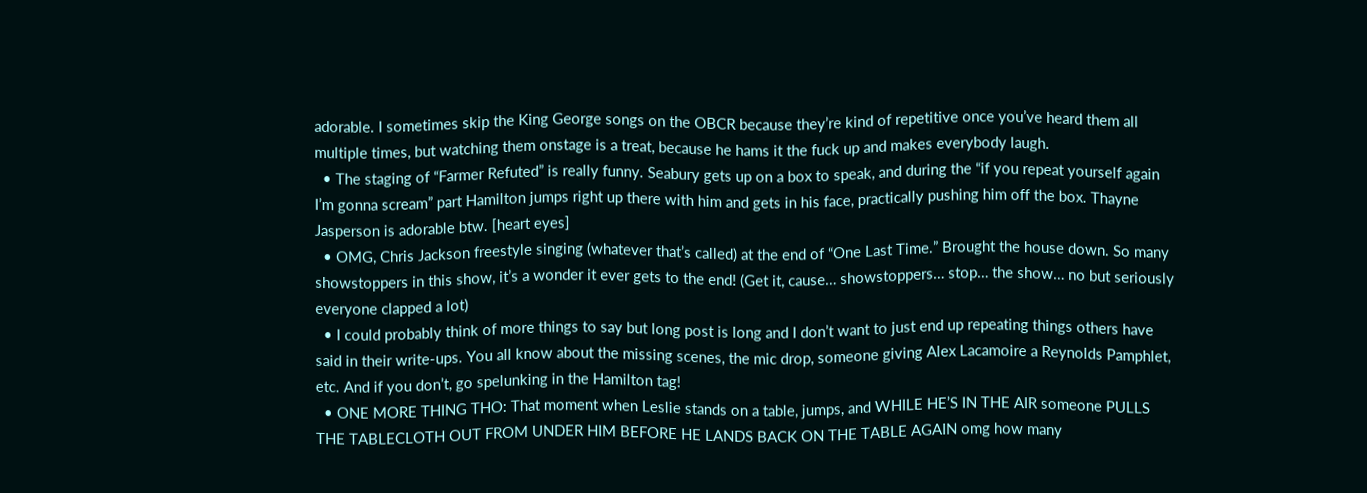adorable. I sometimes skip the King George songs on the OBCR because they’re kind of repetitive once you’ve heard them all multiple times, but watching them onstage is a treat, because he hams it the fuck up and makes everybody laugh.
  • The staging of “Farmer Refuted” is really funny. Seabury gets up on a box to speak, and during the “if you repeat yourself again I’m gonna scream” part Hamilton jumps right up there with him and gets in his face, practically pushing him off the box. Thayne Jasperson is adorable btw. [heart eyes]
  • OMG, Chris Jackson freestyle singing (whatever that’s called) at the end of “One Last Time.” Brought the house down. So many showstoppers in this show, it’s a wonder it ever gets to the end! (Get it, cause… showstoppers… stop… the show… no but seriously everyone clapped a lot)
  • I could probably think of more things to say but long post is long and I don’t want to just end up repeating things others have said in their write-ups. You all know about the missing scenes, the mic drop, someone giving Alex Lacamoire a Reynolds Pamphlet, etc. And if you don’t, go spelunking in the Hamilton tag!
  • ONE MORE THING THO: That moment when Leslie stands on a table, jumps, and WHILE HE’S IN THE AIR someone PULLS THE TABLECLOTH OUT FROM UNDER HIM BEFORE HE LANDS BACK ON THE TABLE AGAIN omg how many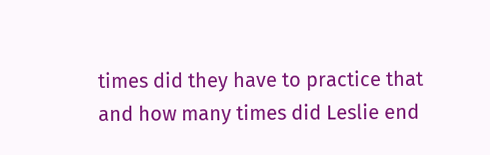times did they have to practice that and how many times did Leslie end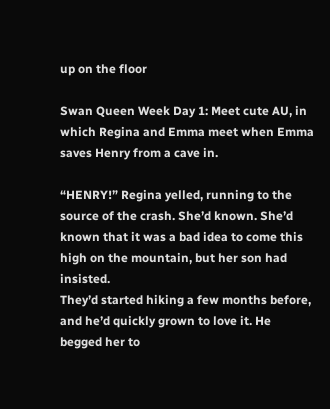up on the floor

Swan Queen Week Day 1: Meet cute AU, in which Regina and Emma meet when Emma saves Henry from a cave in.

“HENRY!” Regina yelled, running to the source of the crash. She’d known. She’d known that it was a bad idea to come this high on the mountain, but her son had insisted.
They’d started hiking a few months before, and he’d quickly grown to love it. He begged her to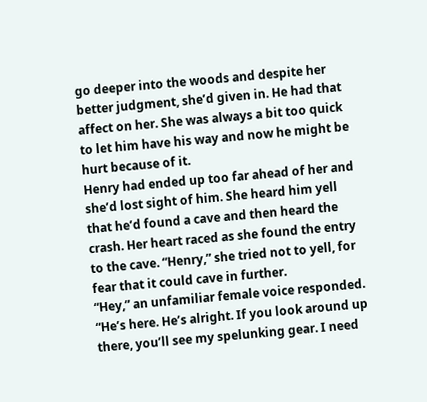go deeper into the woods and despite her better judgment, she’d given in. He had that affect on her. She was always a bit too quick to let him have his way and now he might be hurt because of it.
Henry had ended up too far ahead of her and she’d lost sight of him. She heard him yell that he’d found a cave and then heard the crash. Her heart raced as she found the entry to the cave. “Henry,” she tried not to yell, for fear that it could cave in further.
“Hey,” an unfamiliar female voice responded. “He’s here. He’s alright. If you look around up there, you’ll see my spelunking gear. I need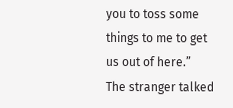you to toss some things to me to get us out of here.”
The stranger talked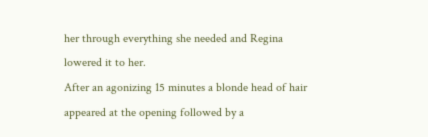her through everything she needed and Regina lowered it to her.
After an agonizing 15 minutes a blonde head of hair appeared at the opening followed by a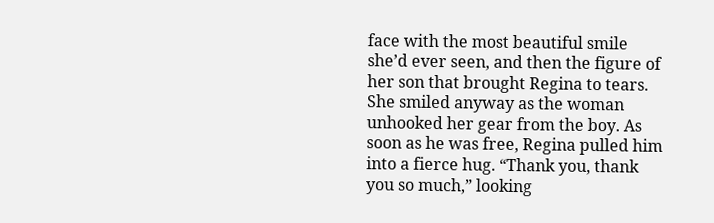face with the most beautiful smile she’d ever seen, and then the figure of her son that brought Regina to tears. She smiled anyway as the woman unhooked her gear from the boy. As soon as he was free, Regina pulled him into a fierce hug. “Thank you, thank you so much,” looking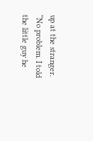up at the stranger.
“No problem. I told the little guy he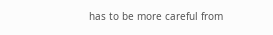has to be more careful from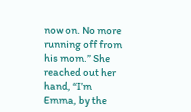now on. No more running off from his mom.” She reached out her hand, “I’m Emma, by the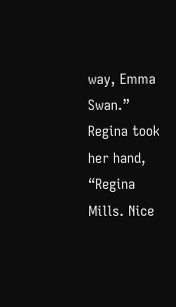way, Emma Swan.”
Regina took her hand, “Regina Mills. Nice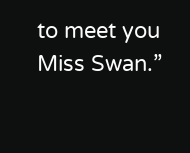to meet you Miss Swan.”